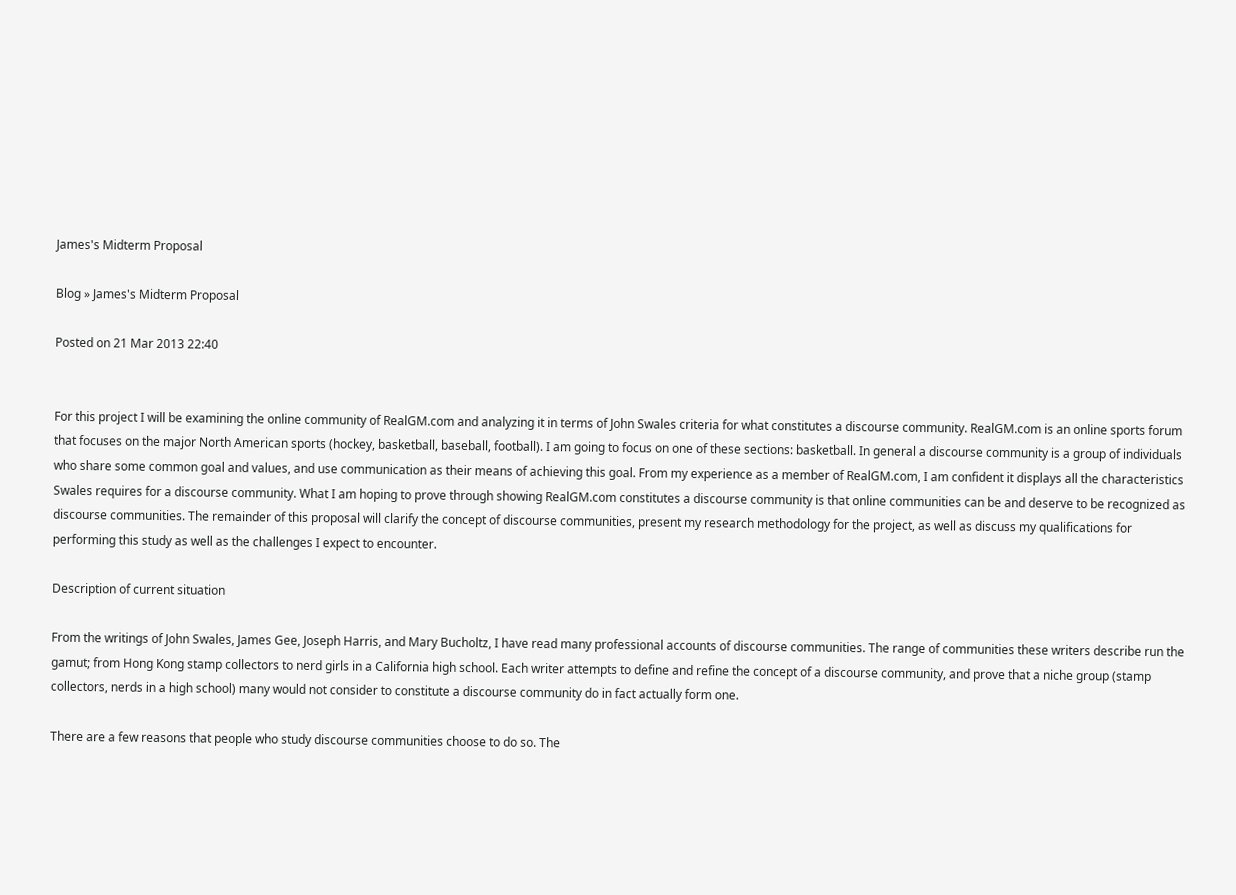James's Midterm Proposal

Blog » James's Midterm Proposal

Posted on 21 Mar 2013 22:40


For this project I will be examining the online community of RealGM.com and analyzing it in terms of John Swales criteria for what constitutes a discourse community. RealGM.com is an online sports forum that focuses on the major North American sports (hockey, basketball, baseball, football). I am going to focus on one of these sections: basketball. In general a discourse community is a group of individuals who share some common goal and values, and use communication as their means of achieving this goal. From my experience as a member of RealGM.com, I am confident it displays all the characteristics Swales requires for a discourse community. What I am hoping to prove through showing RealGM.com constitutes a discourse community is that online communities can be and deserve to be recognized as discourse communities. The remainder of this proposal will clarify the concept of discourse communities, present my research methodology for the project, as well as discuss my qualifications for performing this study as well as the challenges I expect to encounter.

Description of current situation

From the writings of John Swales, James Gee, Joseph Harris, and Mary Bucholtz, I have read many professional accounts of discourse communities. The range of communities these writers describe run the gamut; from Hong Kong stamp collectors to nerd girls in a California high school. Each writer attempts to define and refine the concept of a discourse community, and prove that a niche group (stamp collectors, nerds in a high school) many would not consider to constitute a discourse community do in fact actually form one.

There are a few reasons that people who study discourse communities choose to do so. The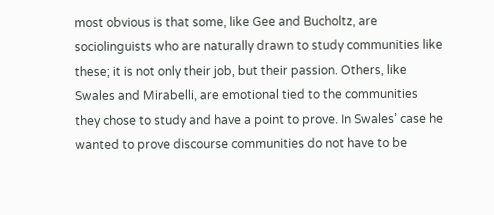most obvious is that some, like Gee and Bucholtz, are sociolinguists who are naturally drawn to study communities like these; it is not only their job, but their passion. Others, like Swales and Mirabelli, are emotional tied to the communities they chose to study and have a point to prove. In Swales’ case he wanted to prove discourse communities do not have to be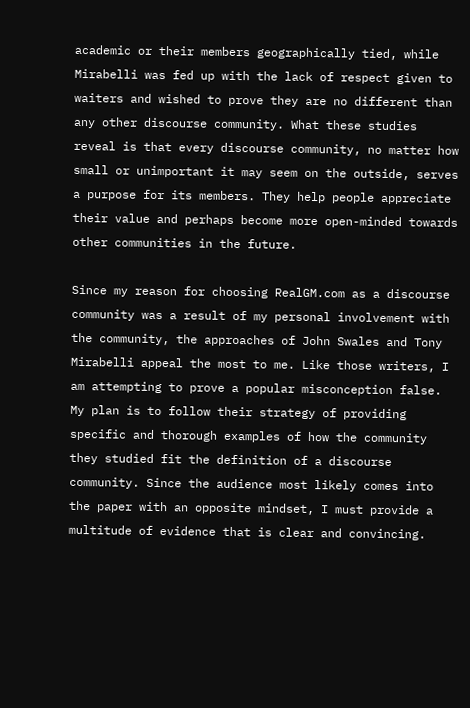academic or their members geographically tied, while Mirabelli was fed up with the lack of respect given to waiters and wished to prove they are no different than any other discourse community. What these studies reveal is that every discourse community, no matter how small or unimportant it may seem on the outside, serves a purpose for its members. They help people appreciate their value and perhaps become more open-minded towards other communities in the future.

Since my reason for choosing RealGM.com as a discourse community was a result of my personal involvement with the community, the approaches of John Swales and Tony Mirabelli appeal the most to me. Like those writers, I am attempting to prove a popular misconception false. My plan is to follow their strategy of providing specific and thorough examples of how the community they studied fit the definition of a discourse community. Since the audience most likely comes into the paper with an opposite mindset, I must provide a multitude of evidence that is clear and convincing.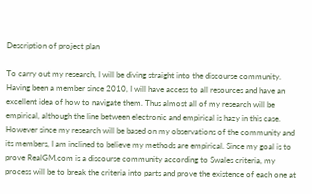Description of project plan

To carry out my research, I will be diving straight into the discourse community. Having been a member since 2010, I will have access to all resources and have an excellent idea of how to navigate them. Thus almost all of my research will be empirical, although the line between electronic and empirical is hazy in this case. However since my research will be based on my observations of the community and its members, I am inclined to believe my methods are empirical. Since my goal is to prove RealGM.com is a discourse community according to Swales criteria, my process will be to break the criteria into parts and prove the existence of each one at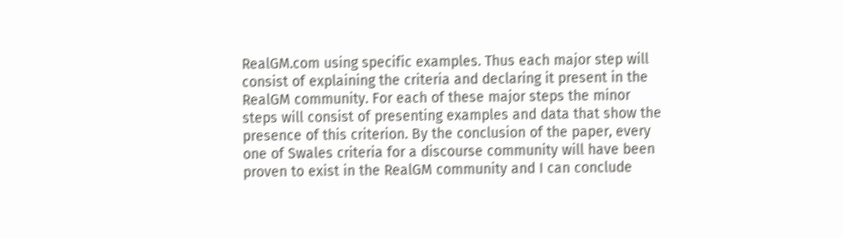RealGM.com using specific examples. Thus each major step will consist of explaining the criteria and declaring it present in the RealGM community. For each of these major steps the minor steps will consist of presenting examples and data that show the presence of this criterion. By the conclusion of the paper, every one of Swales criteria for a discourse community will have been proven to exist in the RealGM community and I can conclude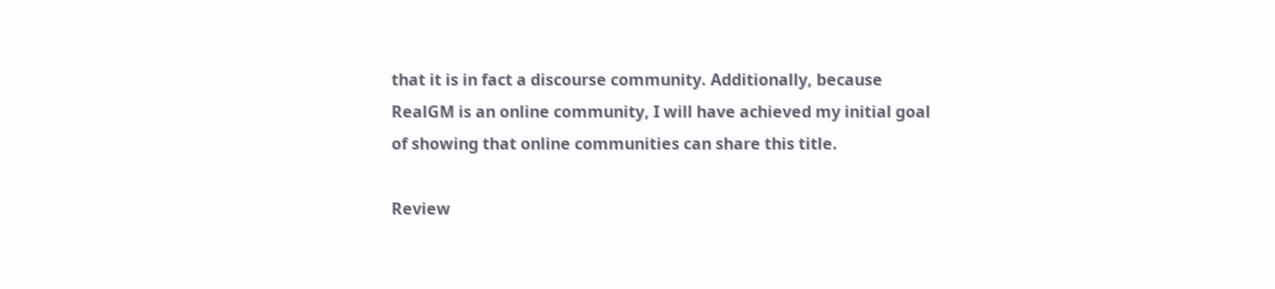that it is in fact a discourse community. Additionally, because RealGM is an online community, I will have achieved my initial goal of showing that online communities can share this title.

Review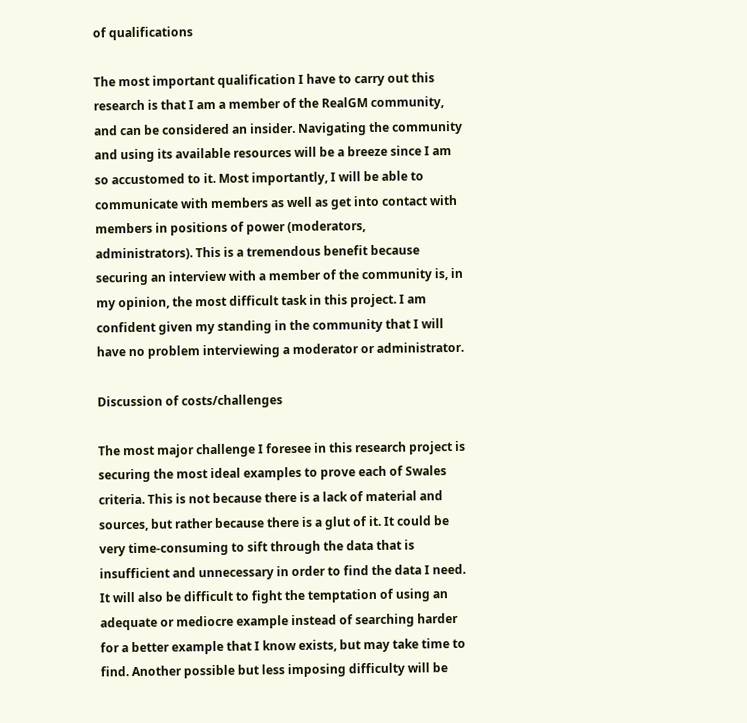of qualifications

The most important qualification I have to carry out this research is that I am a member of the RealGM community, and can be considered an insider. Navigating the community and using its available resources will be a breeze since I am so accustomed to it. Most importantly, I will be able to communicate with members as well as get into contact with members in positions of power (moderators, administrators). This is a tremendous benefit because securing an interview with a member of the community is, in my opinion, the most difficult task in this project. I am confident given my standing in the community that I will have no problem interviewing a moderator or administrator.

Discussion of costs/challenges

The most major challenge I foresee in this research project is securing the most ideal examples to prove each of Swales criteria. This is not because there is a lack of material and sources, but rather because there is a glut of it. It could be very time-consuming to sift through the data that is insufficient and unnecessary in order to find the data I need. It will also be difficult to fight the temptation of using an adequate or mediocre example instead of searching harder for a better example that I know exists, but may take time to find. Another possible but less imposing difficulty will be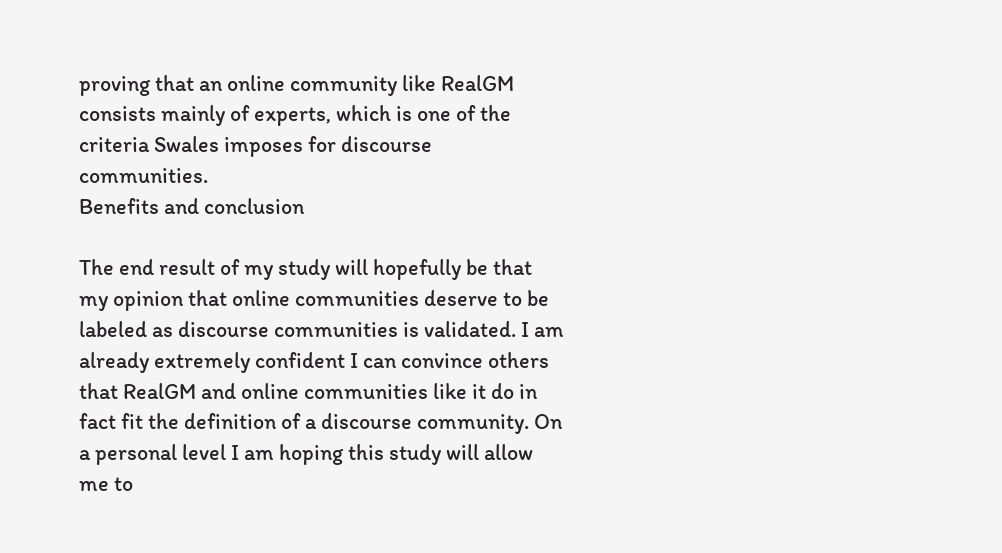proving that an online community like RealGM consists mainly of experts, which is one of the criteria Swales imposes for discourse communities.
Benefits and conclusion

The end result of my study will hopefully be that my opinion that online communities deserve to be labeled as discourse communities is validated. I am already extremely confident I can convince others that RealGM and online communities like it do in fact fit the definition of a discourse community. On a personal level I am hoping this study will allow me to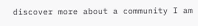discover more about a community I am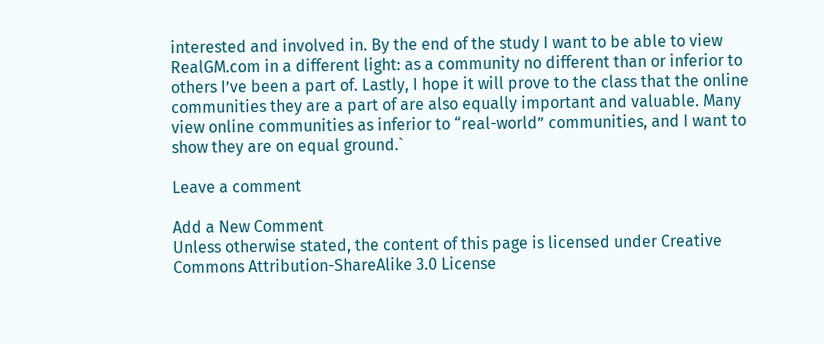interested and involved in. By the end of the study I want to be able to view RealGM.com in a different light: as a community no different than or inferior to others I’ve been a part of. Lastly, I hope it will prove to the class that the online communities they are a part of are also equally important and valuable. Many view online communities as inferior to “real-world” communities, and I want to show they are on equal ground.`

Leave a comment

Add a New Comment
Unless otherwise stated, the content of this page is licensed under Creative Commons Attribution-ShareAlike 3.0 License